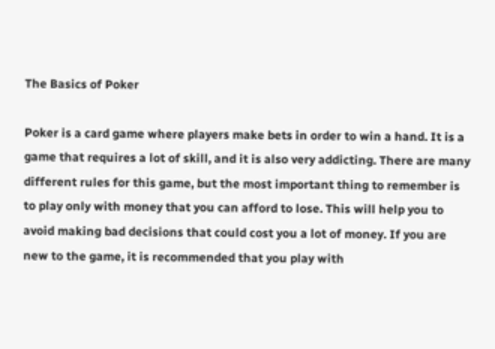The Basics of Poker

Poker is a card game where players make bets in order to win a hand. It is a game that requires a lot of skill, and it is also very addicting. There are many different rules for this game, but the most important thing to remember is to play only with money that you can afford to lose. This will help you to avoid making bad decisions that could cost you a lot of money. If you are new to the game, it is recommended that you play with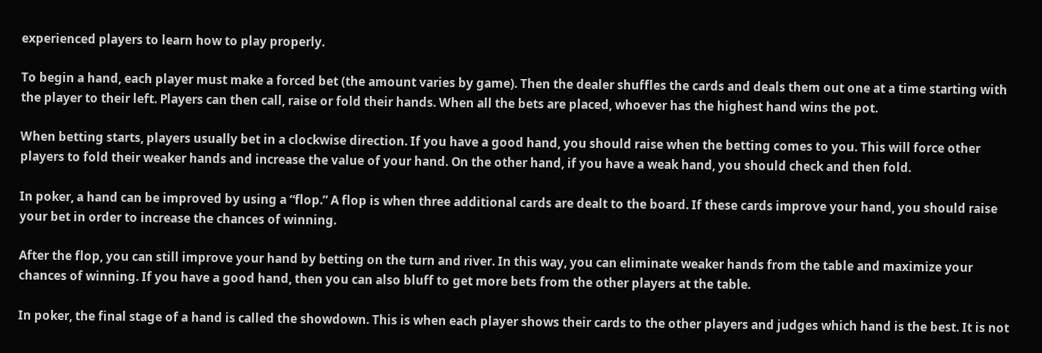experienced players to learn how to play properly.

To begin a hand, each player must make a forced bet (the amount varies by game). Then the dealer shuffles the cards and deals them out one at a time starting with the player to their left. Players can then call, raise or fold their hands. When all the bets are placed, whoever has the highest hand wins the pot.

When betting starts, players usually bet in a clockwise direction. If you have a good hand, you should raise when the betting comes to you. This will force other players to fold their weaker hands and increase the value of your hand. On the other hand, if you have a weak hand, you should check and then fold.

In poker, a hand can be improved by using a “flop.” A flop is when three additional cards are dealt to the board. If these cards improve your hand, you should raise your bet in order to increase the chances of winning.

After the flop, you can still improve your hand by betting on the turn and river. In this way, you can eliminate weaker hands from the table and maximize your chances of winning. If you have a good hand, then you can also bluff to get more bets from the other players at the table.

In poker, the final stage of a hand is called the showdown. This is when each player shows their cards to the other players and judges which hand is the best. It is not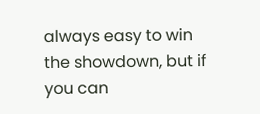always easy to win the showdown, but if you can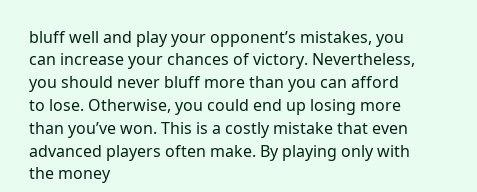bluff well and play your opponent’s mistakes, you can increase your chances of victory. Nevertheless, you should never bluff more than you can afford to lose. Otherwise, you could end up losing more than you’ve won. This is a costly mistake that even advanced players often make. By playing only with the money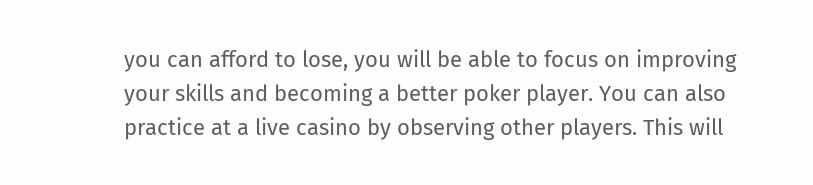you can afford to lose, you will be able to focus on improving your skills and becoming a better poker player. You can also practice at a live casino by observing other players. This will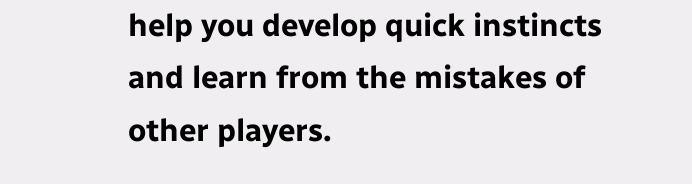help you develop quick instincts and learn from the mistakes of other players.